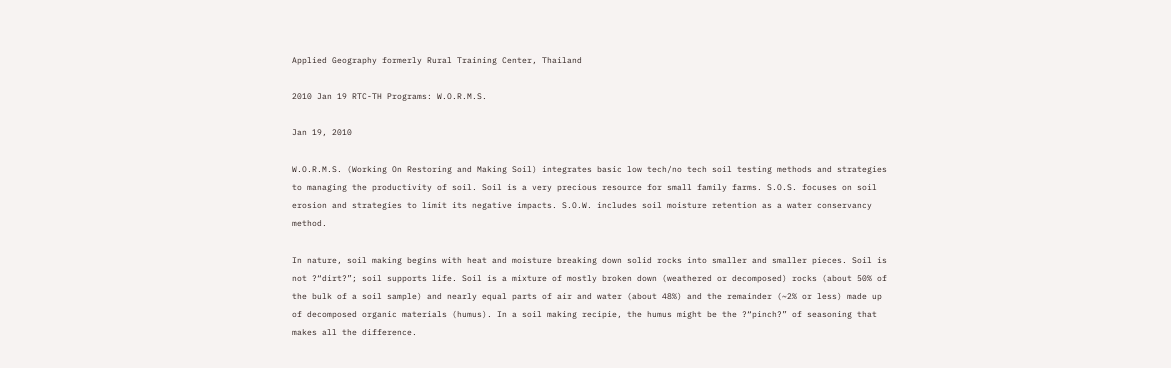Applied Geography formerly Rural Training Center, Thailand

2010 Jan 19 RTC-TH Programs: W.O.R.M.S.

Jan 19, 2010

W.O.R.M.S. (Working On Restoring and Making Soil) integrates basic low tech/no tech soil testing methods and strategies to managing the productivity of soil. Soil is a very precious resource for small family farms. S.O.S. focuses on soil erosion and strategies to limit its negative impacts. S.O.W. includes soil moisture retention as a water conservancy method.

In nature, soil making begins with heat and moisture breaking down solid rocks into smaller and smaller pieces. Soil is not ?“dirt?”; soil supports life. Soil is a mixture of mostly broken down (weathered or decomposed) rocks (about 50% of the bulk of a soil sample) and nearly equal parts of air and water (about 48%) and the remainder (~2% or less) made up of decomposed organic materials (humus). In a soil making recipie, the humus might be the ?“pinch?” of seasoning that makes all the difference.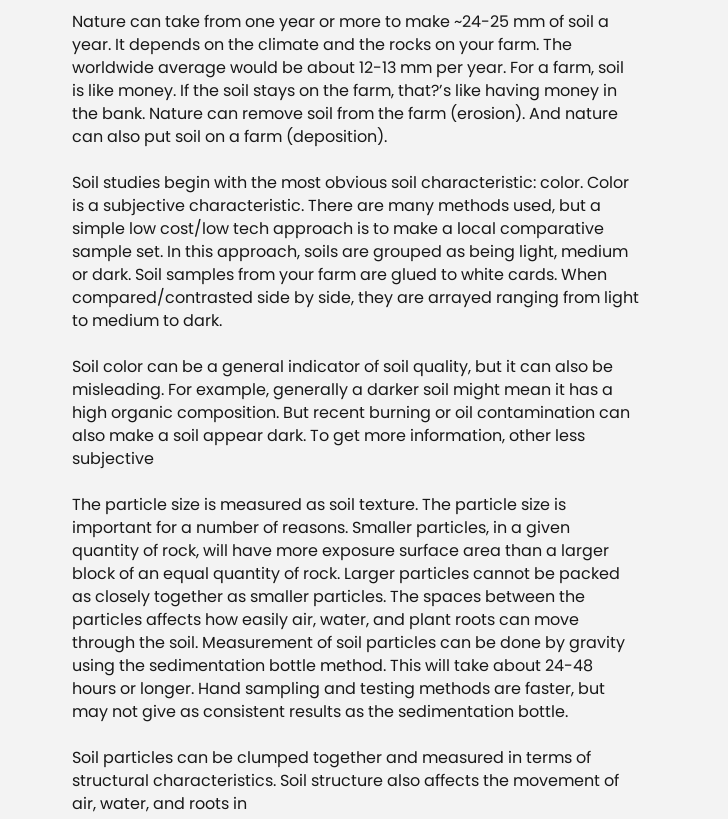Nature can take from one year or more to make ~24-25 mm of soil a year. It depends on the climate and the rocks on your farm. The worldwide average would be about 12-13 mm per year. For a farm, soil is like money. If the soil stays on the farm, that?’s like having money in the bank. Nature can remove soil from the farm (erosion). And nature can also put soil on a farm (deposition).

Soil studies begin with the most obvious soil characteristic: color. Color is a subjective characteristic. There are many methods used, but a simple low cost/low tech approach is to make a local comparative sample set. In this approach, soils are grouped as being light, medium or dark. Soil samples from your farm are glued to white cards. When compared/contrasted side by side, they are arrayed ranging from light to medium to dark.

Soil color can be a general indicator of soil quality, but it can also be misleading. For example, generally a darker soil might mean it has a high organic composition. But recent burning or oil contamination can also make a soil appear dark. To get more information, other less subjective

The particle size is measured as soil texture. The particle size is important for a number of reasons. Smaller particles, in a given quantity of rock, will have more exposure surface area than a larger block of an equal quantity of rock. Larger particles cannot be packed as closely together as smaller particles. The spaces between the particles affects how easily air, water, and plant roots can move through the soil. Measurement of soil particles can be done by gravity using the sedimentation bottle method. This will take about 24-48 hours or longer. Hand sampling and testing methods are faster, but may not give as consistent results as the sedimentation bottle.

Soil particles can be clumped together and measured in terms of structural characteristics. Soil structure also affects the movement of air, water, and roots in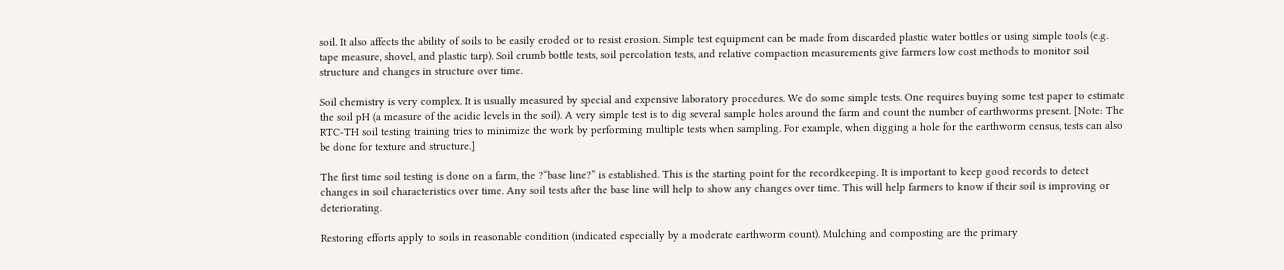soil. It also affects the ability of soils to be easily eroded or to resist erosion. Simple test equipment can be made from discarded plastic water bottles or using simple tools (e.g. tape measure, shovel, and plastic tarp). Soil crumb bottle tests, soil percolation tests, and relative compaction measurements give farmers low cost methods to monitor soil structure and changes in structure over time.

Soil chemistry is very complex. It is usually measured by special and expensive laboratory procedures. We do some simple tests. One requires buying some test paper to estimate the soil pH (a measure of the acidic levels in the soil). A very simple test is to dig several sample holes around the farm and count the number of earthworms present. [Note: The RTC-TH soil testing training tries to minimize the work by performing multiple tests when sampling. For example, when digging a hole for the earthworm census, tests can also be done for texture and structure.]

The first time soil testing is done on a farm, the ?“base line?” is established. This is the starting point for the recordkeeping. It is important to keep good records to detect changes in soil characteristics over time. Any soil tests after the base line will help to show any changes over time. This will help farmers to know if their soil is improving or deteriorating.

Restoring efforts apply to soils in reasonable condition (indicated especially by a moderate earthworm count). Mulching and composting are the primary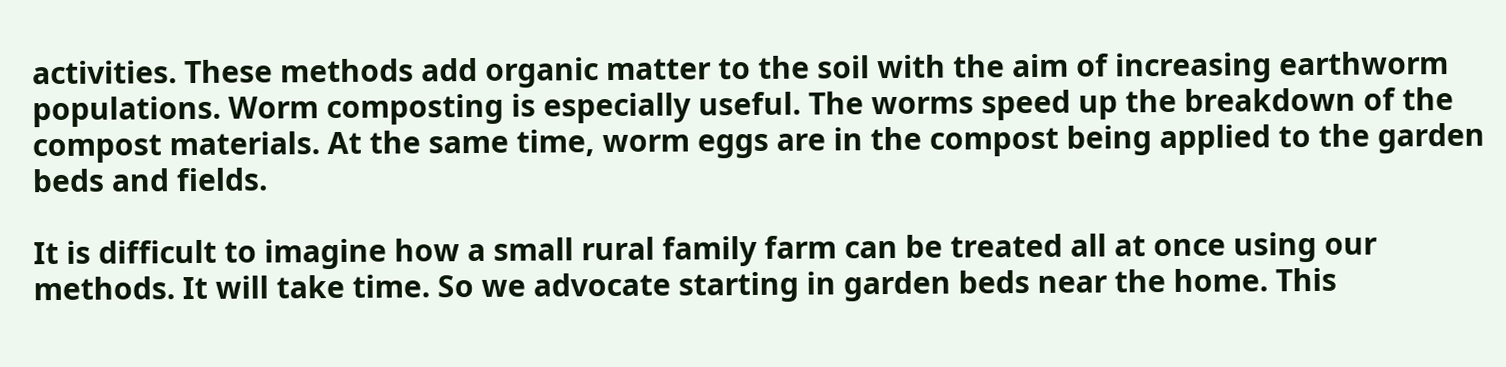activities. These methods add organic matter to the soil with the aim of increasing earthworm populations. Worm composting is especially useful. The worms speed up the breakdown of the compost materials. At the same time, worm eggs are in the compost being applied to the garden beds and fields.

It is difficult to imagine how a small rural family farm can be treated all at once using our methods. It will take time. So we advocate starting in garden beds near the home. This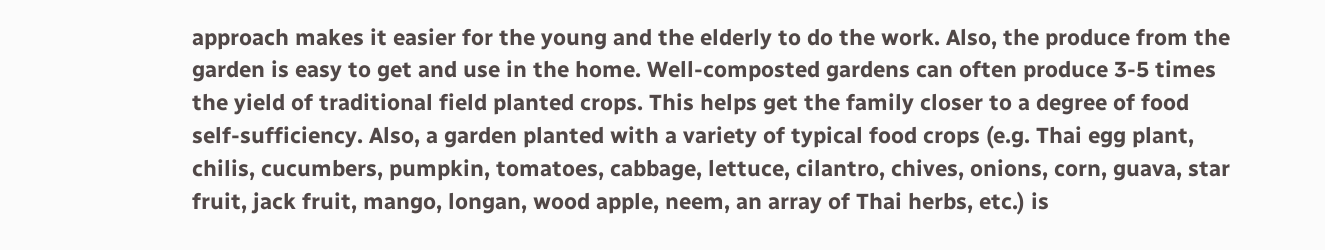approach makes it easier for the young and the elderly to do the work. Also, the produce from the garden is easy to get and use in the home. Well-composted gardens can often produce 3-5 times the yield of traditional field planted crops. This helps get the family closer to a degree of food self-sufficiency. Also, a garden planted with a variety of typical food crops (e.g. Thai egg plant, chilis, cucumbers, pumpkin, tomatoes, cabbage, lettuce, cilantro, chives, onions, corn, guava, star fruit, jack fruit, mango, longan, wood apple, neem, an array of Thai herbs, etc.) is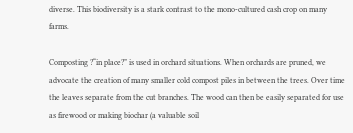diverse. This biodiversity is a stark contrast to the mono-cultured cash crop on many farms.

Composting ?“in place?” is used in orchard situations. When orchards are pruned, we advocate the creation of many smaller cold compost piles in between the trees. Over time the leaves separate from the cut branches. The wood can then be easily separated for use as firewood or making biochar (a valuable soil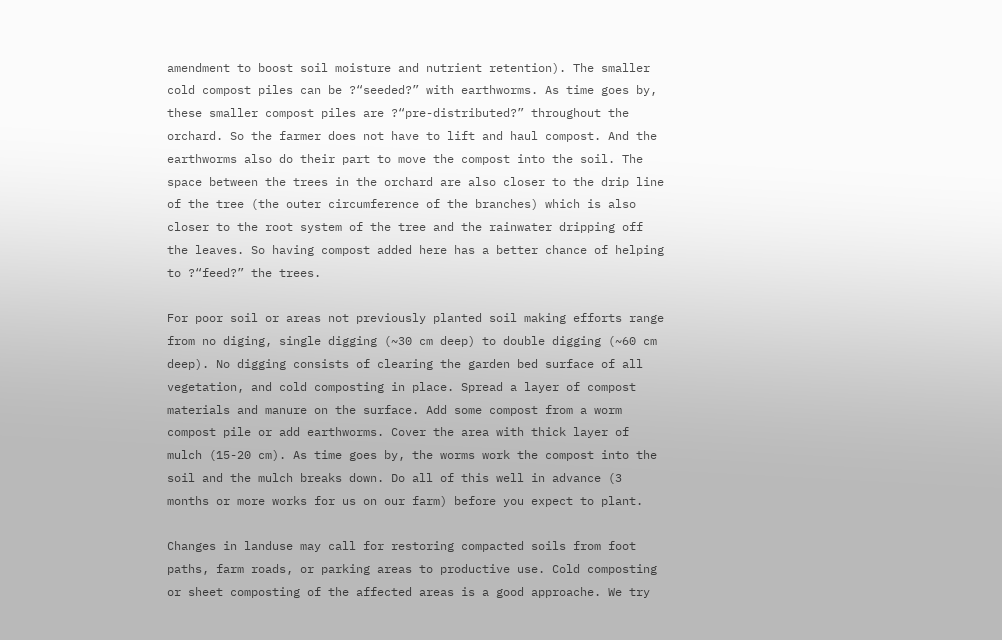amendment to boost soil moisture and nutrient retention). The smaller cold compost piles can be ?“seeded?” with earthworms. As time goes by, these smaller compost piles are ?“pre-distributed?” throughout the orchard. So the farmer does not have to lift and haul compost. And the earthworms also do their part to move the compost into the soil. The space between the trees in the orchard are also closer to the drip line of the tree (the outer circumference of the branches) which is also closer to the root system of the tree and the rainwater dripping off the leaves. So having compost added here has a better chance of helping to ?“feed?” the trees.

For poor soil or areas not previously planted soil making efforts range from no diging, single digging (~30 cm deep) to double digging (~60 cm deep). No digging consists of clearing the garden bed surface of all vegetation, and cold composting in place. Spread a layer of compost materials and manure on the surface. Add some compost from a worm compost pile or add earthworms. Cover the area with thick layer of mulch (15-20 cm). As time goes by, the worms work the compost into the soil and the mulch breaks down. Do all of this well in advance (3 months or more works for us on our farm) before you expect to plant.

Changes in landuse may call for restoring compacted soils from foot paths, farm roads, or parking areas to productive use. Cold composting or sheet composting of the affected areas is a good approache. We try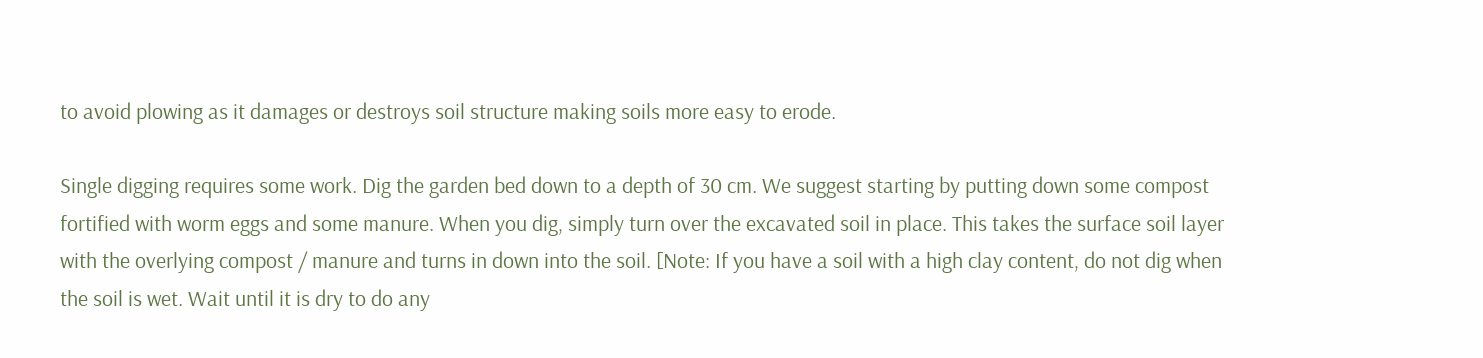to avoid plowing as it damages or destroys soil structure making soils more easy to erode.

Single digging requires some work. Dig the garden bed down to a depth of 30 cm. We suggest starting by putting down some compost fortified with worm eggs and some manure. When you dig, simply turn over the excavated soil in place. This takes the surface soil layer with the overlying compost / manure and turns in down into the soil. [Note: If you have a soil with a high clay content, do not dig when the soil is wet. Wait until it is dry to do any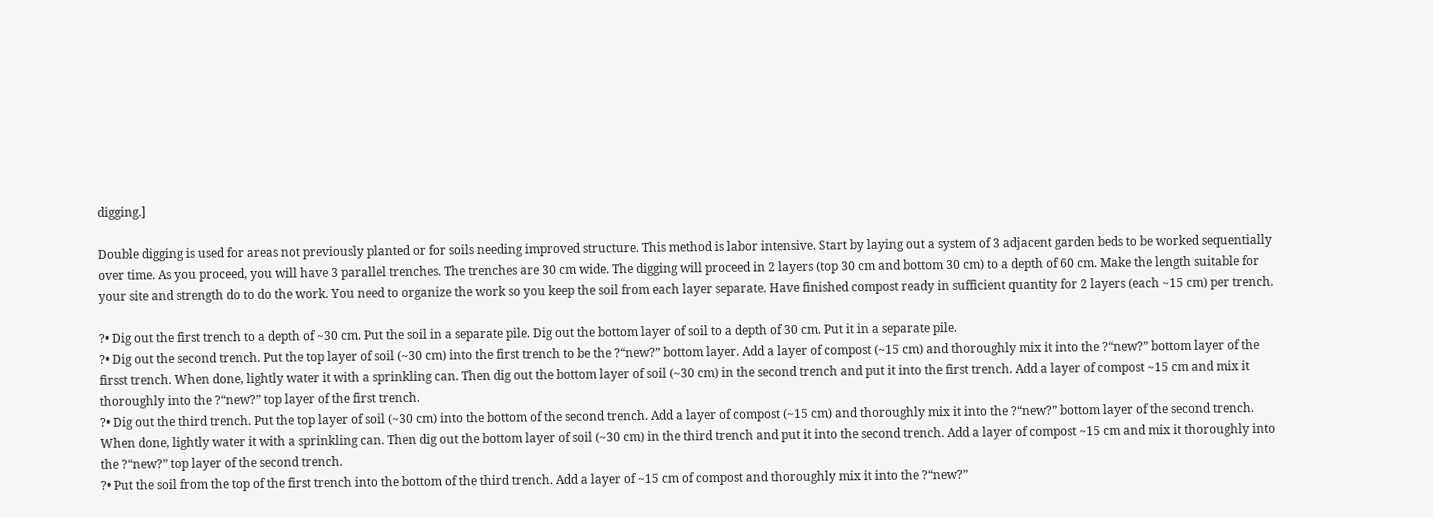digging.]

Double digging is used for areas not previously planted or for soils needing improved structure. This method is labor intensive. Start by laying out a system of 3 adjacent garden beds to be worked sequentially over time. As you proceed, you will have 3 parallel trenches. The trenches are 30 cm wide. The digging will proceed in 2 layers (top 30 cm and bottom 30 cm) to a depth of 60 cm. Make the length suitable for your site and strength do to do the work. You need to organize the work so you keep the soil from each layer separate. Have finished compost ready in sufficient quantity for 2 layers (each ~15 cm) per trench.

?• Dig out the first trench to a depth of ~30 cm. Put the soil in a separate pile. Dig out the bottom layer of soil to a depth of 30 cm. Put it in a separate pile.
?• Dig out the second trench. Put the top layer of soil (~30 cm) into the first trench to be the ?“new?” bottom layer. Add a layer of compost (~15 cm) and thoroughly mix it into the ?“new?” bottom layer of the firsst trench. When done, lightly water it with a sprinkling can. Then dig out the bottom layer of soil (~30 cm) in the second trench and put it into the first trench. Add a layer of compost ~15 cm and mix it thoroughly into the ?“new?” top layer of the first trench.
?• Dig out the third trench. Put the top layer of soil (~30 cm) into the bottom of the second trench. Add a layer of compost (~15 cm) and thoroughly mix it into the ?“new?” bottom layer of the second trench. When done, lightly water it with a sprinkling can. Then dig out the bottom layer of soil (~30 cm) in the third trench and put it into the second trench. Add a layer of compost ~15 cm and mix it thoroughly into the ?“new?” top layer of the second trench.
?• Put the soil from the top of the first trench into the bottom of the third trench. Add a layer of ~15 cm of compost and thoroughly mix it into the ?“new?”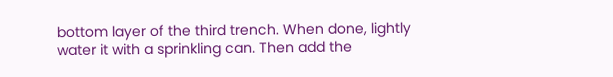bottom layer of the third trench. When done, lightly water it with a sprinkling can. Then add the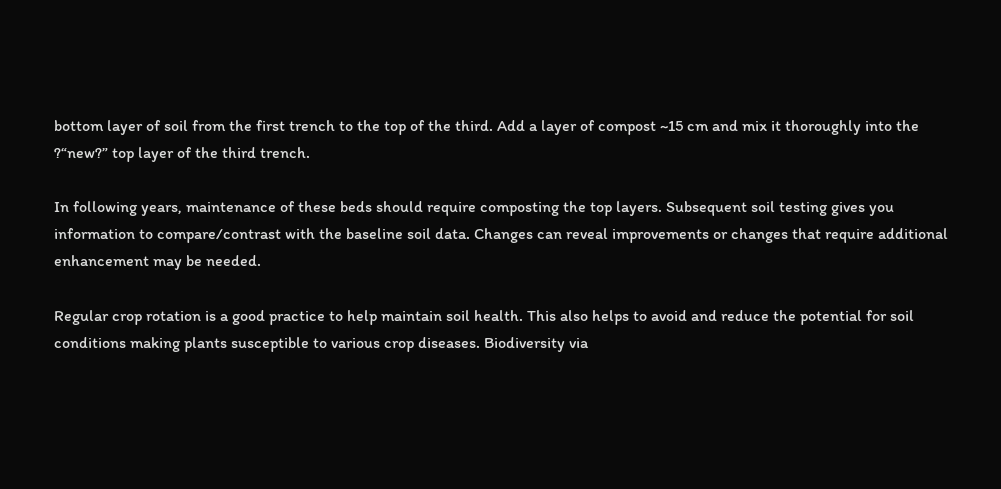bottom layer of soil from the first trench to the top of the third. Add a layer of compost ~15 cm and mix it thoroughly into the ?“new?” top layer of the third trench.

In following years, maintenance of these beds should require composting the top layers. Subsequent soil testing gives you information to compare/contrast with the baseline soil data. Changes can reveal improvements or changes that require additional enhancement may be needed.

Regular crop rotation is a good practice to help maintain soil health. This also helps to avoid and reduce the potential for soil conditions making plants susceptible to various crop diseases. Biodiversity via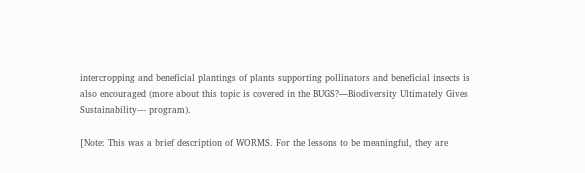intercropping and beneficial plantings of plants supporting pollinators and beneficial insects is also encouraged (more about this topic is covered in the BUGS?—Biodiversity Ultimately Gives Sustainability--- program).

[Note: This was a brief description of WORMS. For the lessons to be meaningful, they are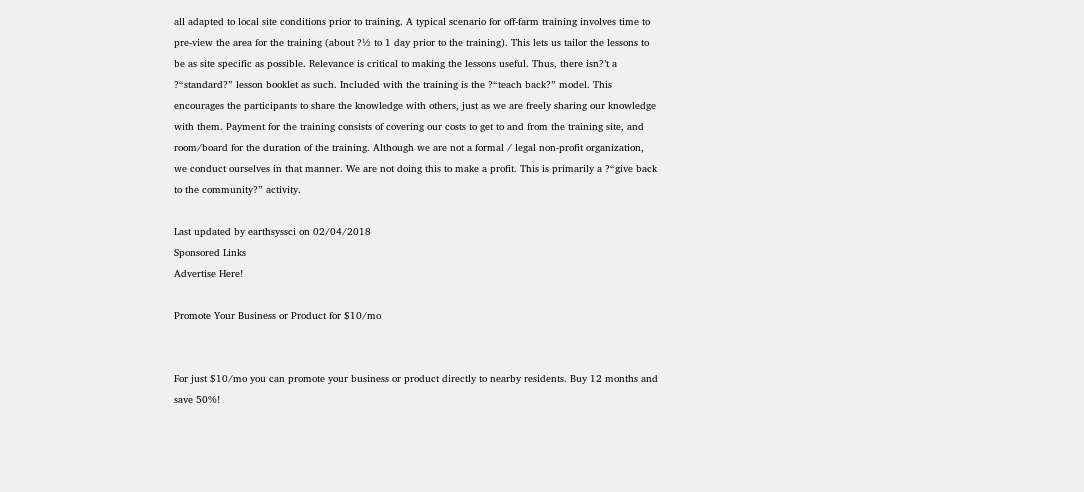all adapted to local site conditions prior to training. A typical scenario for off-farm training involves time to pre-view the area for the training (about ?½ to 1 day prior to the training). This lets us tailor the lessons to be as site specific as possible. Relevance is critical to making the lessons useful. Thus, there isn?’t a ?“standard?” lesson booklet as such. Included with the training is the ?“teach back?” model. This encourages the participants to share the knowledge with others, just as we are freely sharing our knowledge with them. Payment for the training consists of covering our costs to get to and from the training site, and room/board for the duration of the training. Although we are not a formal / legal non-profit organization, we conduct ourselves in that manner. We are not doing this to make a profit. This is primarily a ?“give back to the community?” activity.

Last updated by earthsyssci on 02/04/2018
Sponsored Links
Advertise Here!

Promote Your Business or Product for $10/mo


For just $10/mo you can promote your business or product directly to nearby residents. Buy 12 months and save 50%!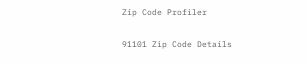Zip Code Profiler

91101 Zip Code Details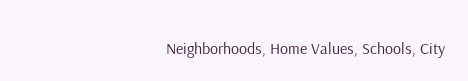Neighborhoods, Home Values, Schools, City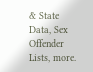& State Data, Sex Offender Lists, more.